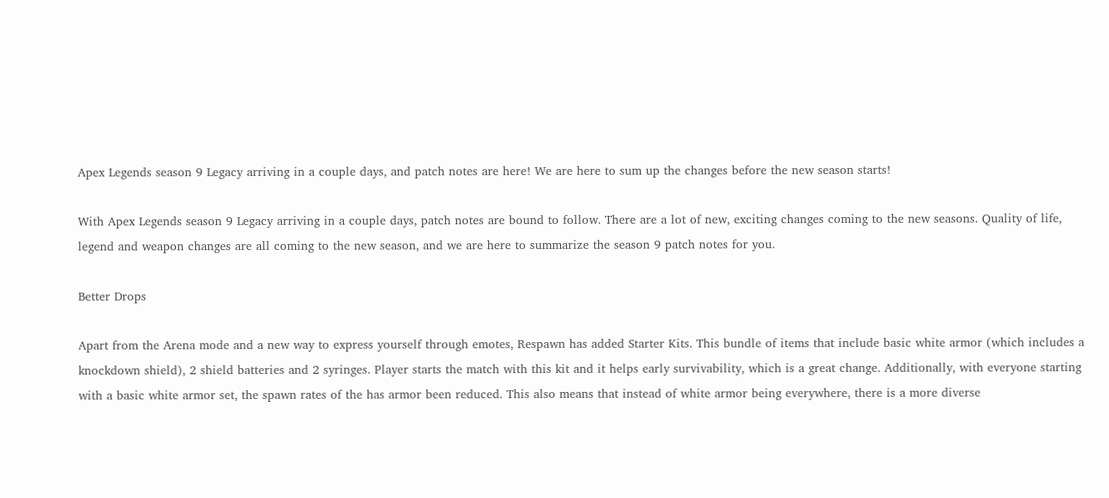Apex Legends season 9 Legacy arriving in a couple days, and patch notes are here! We are here to sum up the changes before the new season starts!

With Apex Legends season 9 Legacy arriving in a couple days, patch notes are bound to follow. There are a lot of new, exciting changes coming to the new seasons. Quality of life, legend and weapon changes are all coming to the new season, and we are here to summarize the season 9 patch notes for you.

Better Drops

Apart from the Arena mode and a new way to express yourself through emotes, Respawn has added Starter Kits. This bundle of items that include basic white armor (which includes a knockdown shield), 2 shield batteries and 2 syringes. Player starts the match with this kit and it helps early survivability, which is a great change. Additionally, with everyone starting with a basic white armor set, the spawn rates of the has armor been reduced. This also means that instead of white armor being everywhere, there is a more diverse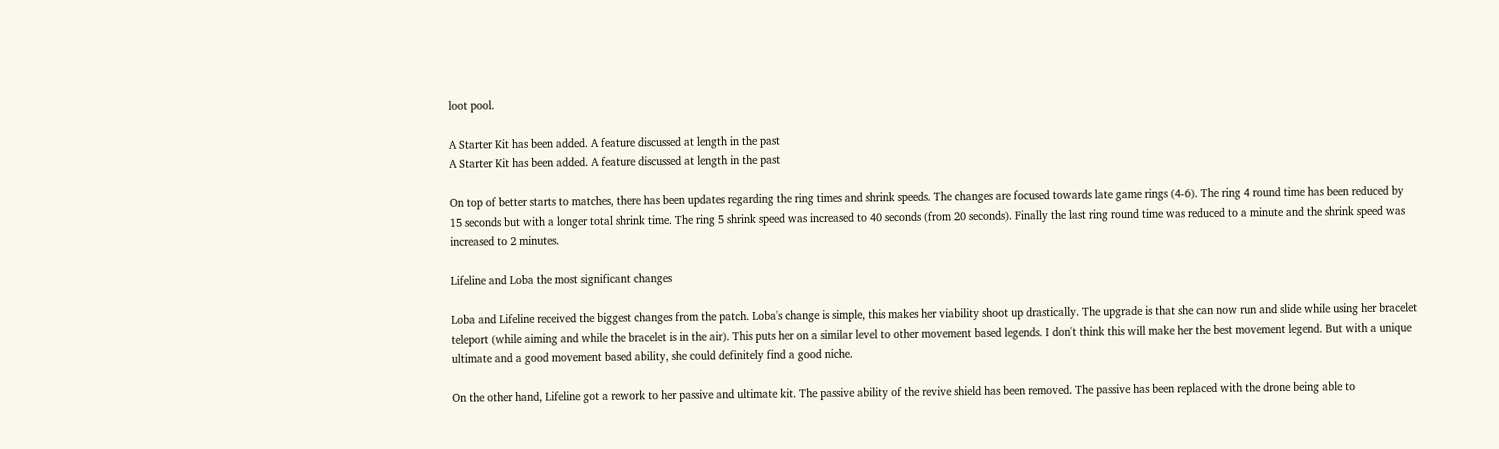loot pool.

A Starter Kit has been added. A feature discussed at length in the past
A Starter Kit has been added. A feature discussed at length in the past

On top of better starts to matches, there has been updates regarding the ring times and shrink speeds. The changes are focused towards late game rings (4-6). The ring 4 round time has been reduced by 15 seconds but with a longer total shrink time. The ring 5 shrink speed was increased to 40 seconds (from 20 seconds). Finally the last ring round time was reduced to a minute and the shrink speed was increased to 2 minutes.

Lifeline and Loba the most significant changes

Loba and Lifeline received the biggest changes from the patch. Loba's change is simple, this makes her viability shoot up drastically. The upgrade is that she can now run and slide while using her bracelet teleport (while aiming and while the bracelet is in the air). This puts her on a similar level to other movement based legends. I don't think this will make her the best movement legend. But with a unique ultimate and a good movement based ability, she could definitely find a good niche.

On the other hand, Lifeline got a rework to her passive and ultimate kit. The passive ability of the revive shield has been removed. The passive has been replaced with the drone being able to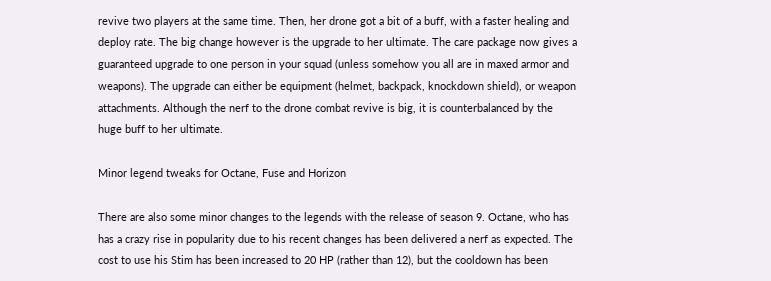revive two players at the same time. Then, her drone got a bit of a buff, with a faster healing and deploy rate. The big change however is the upgrade to her ultimate. The care package now gives a guaranteed upgrade to one person in your squad (unless somehow you all are in maxed armor and weapons). The upgrade can either be equipment (helmet, backpack, knockdown shield), or weapon attachments. Although the nerf to the drone combat revive is big, it is counterbalanced by the huge buff to her ultimate.

Minor legend tweaks for Octane, Fuse and Horizon

There are also some minor changes to the legends with the release of season 9. Octane, who has has a crazy rise in popularity due to his recent changes has been delivered a nerf as expected. The cost to use his Stim has been increased to 20 HP (rather than 12), but the cooldown has been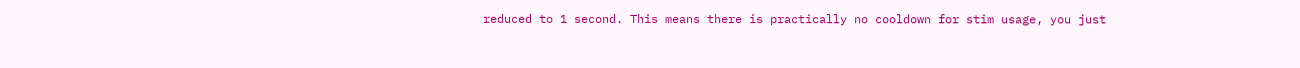reduced to 1 second. This means there is practically no cooldown for stim usage, you just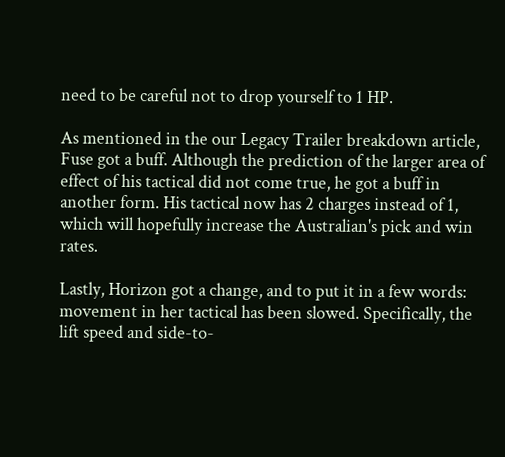need to be careful not to drop yourself to 1 HP.

As mentioned in the our Legacy Trailer breakdown article, Fuse got a buff. Although the prediction of the larger area of effect of his tactical did not come true, he got a buff in another form. His tactical now has 2 charges instead of 1, which will hopefully increase the Australian's pick and win rates.

Lastly, Horizon got a change, and to put it in a few words: movement in her tactical has been slowed. Specifically, the lift speed and side-to-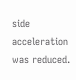side acceleration was reduced.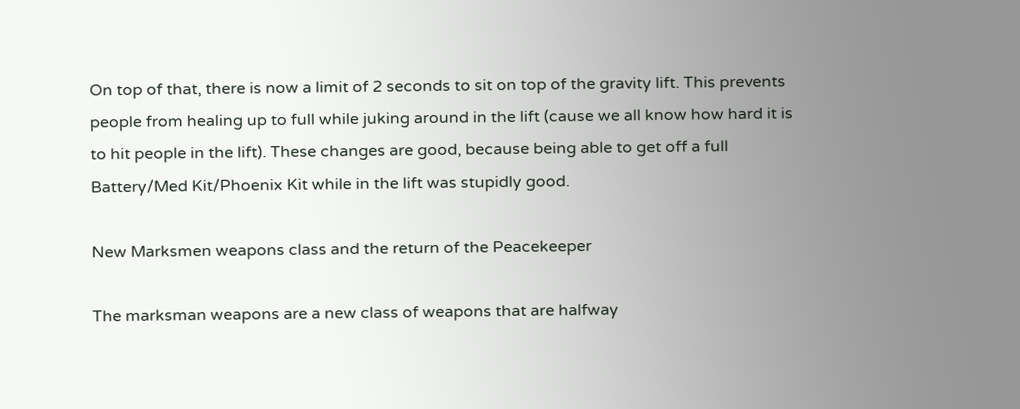On top of that, there is now a limit of 2 seconds to sit on top of the gravity lift. This prevents people from healing up to full while juking around in the lift (cause we all know how hard it is to hit people in the lift). These changes are good, because being able to get off a full Battery/Med Kit/Phoenix Kit while in the lift was stupidly good.

New Marksmen weapons class and the return of the Peacekeeper

The marksman weapons are a new class of weapons that are halfway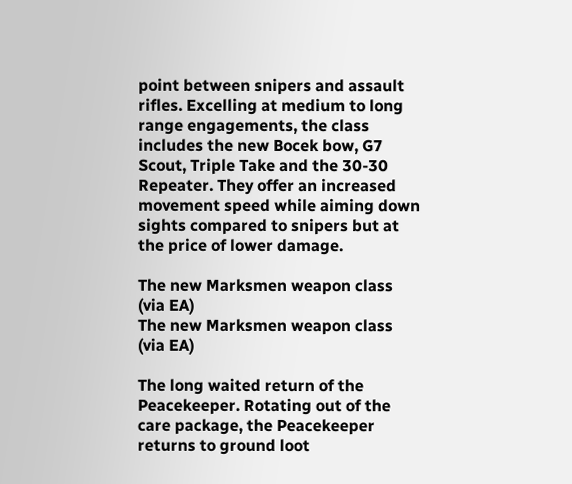point between snipers and assault rifles. Excelling at medium to long range engagements, the class includes the new Bocek bow, G7 Scout, Triple Take and the 30-30 Repeater. They offer an increased movement speed while aiming down sights compared to snipers but at the price of lower damage.

The new Marksmen weapon class (via EA)
The new Marksmen weapon class (via EA)

The long waited return of the Peacekeeper. Rotating out of the care package, the Peacekeeper returns to ground loot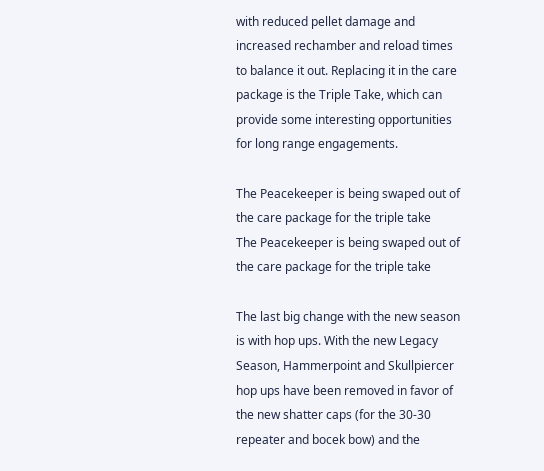with reduced pellet damage and increased rechamber and reload times to balance it out. Replacing it in the care package is the Triple Take, which can provide some interesting opportunities for long range engagements.

The Peacekeeper is being swaped out of the care package for the triple take
The Peacekeeper is being swaped out of the care package for the triple take

The last big change with the new season is with hop ups. With the new Legacy Season, Hammerpoint and Skullpiercer hop ups have been removed in favor of the new shatter caps (for the 30-30 repeater and bocek bow) and the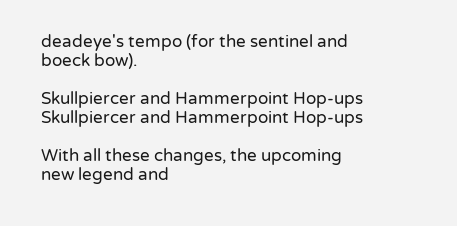deadeye's tempo (for the sentinel and boeck bow).

Skullpiercer and Hammerpoint Hop-ups
Skullpiercer and Hammerpoint Hop-ups

With all these changes, the upcoming new legend and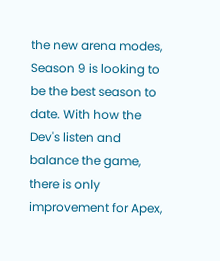the new arena modes, Season 9 is looking to be the best season to date. With how the Dev's listen and balance the game, there is only improvement for Apex,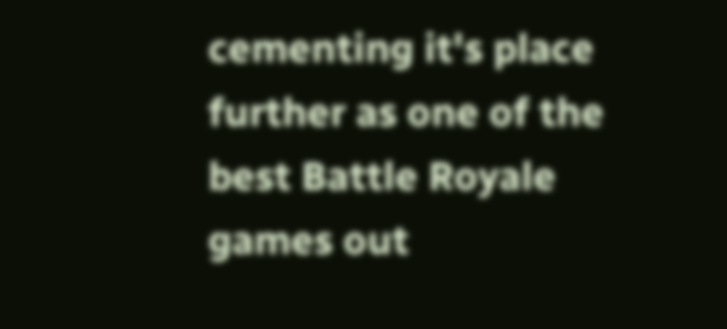cementing it's place further as one of the best Battle Royale games out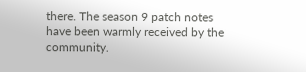there. The season 9 patch notes have been warmly received by the community.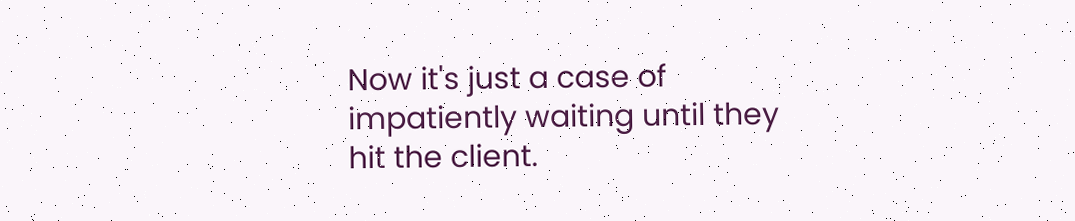Now it's just a case of impatiently waiting until they hit the client.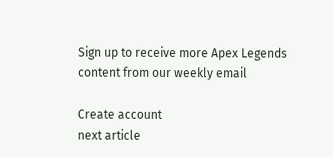Sign up to receive more Apex Legends content from our weekly email

Create account
next article